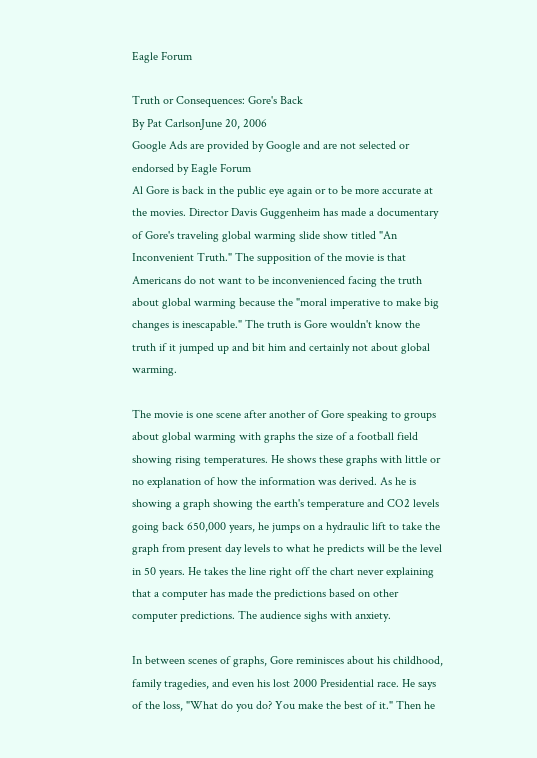Eagle Forum

Truth or Consequences: Gore's Back
By Pat CarlsonJune 20, 2006
Google Ads are provided by Google and are not selected or endorsed by Eagle Forum
Al Gore is back in the public eye again or to be more accurate at the movies. Director Davis Guggenheim has made a documentary of Gore's traveling global warming slide show titled "An Inconvenient Truth." The supposition of the movie is that Americans do not want to be inconvenienced facing the truth about global warming because the "moral imperative to make big changes is inescapable." The truth is Gore wouldn't know the truth if it jumped up and bit him and certainly not about global warming.

The movie is one scene after another of Gore speaking to groups about global warming with graphs the size of a football field showing rising temperatures. He shows these graphs with little or no explanation of how the information was derived. As he is showing a graph showing the earth's temperature and CO2 levels going back 650,000 years, he jumps on a hydraulic lift to take the graph from present day levels to what he predicts will be the level in 50 years. He takes the line right off the chart never explaining that a computer has made the predictions based on other computer predictions. The audience sighs with anxiety.

In between scenes of graphs, Gore reminisces about his childhood, family tragedies, and even his lost 2000 Presidential race. He says of the loss, "What do you do? You make the best of it." Then he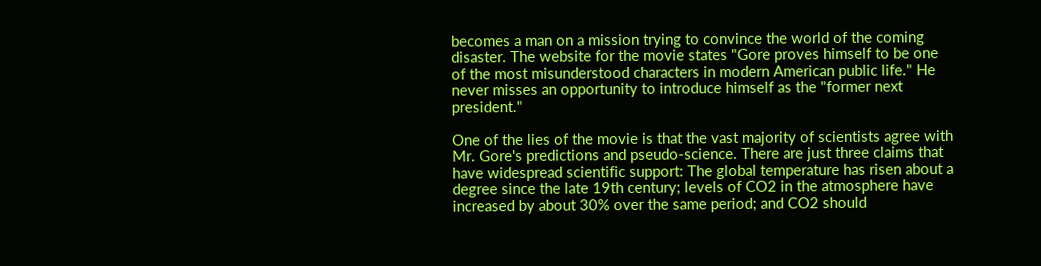becomes a man on a mission trying to convince the world of the coming disaster. The website for the movie states "Gore proves himself to be one of the most misunderstood characters in modern American public life." He never misses an opportunity to introduce himself as the "former next president."

One of the lies of the movie is that the vast majority of scientists agree with Mr. Gore's predictions and pseudo-science. There are just three claims that have widespread scientific support: The global temperature has risen about a degree since the late 19th century; levels of CO2 in the atmosphere have increased by about 30% over the same period; and CO2 should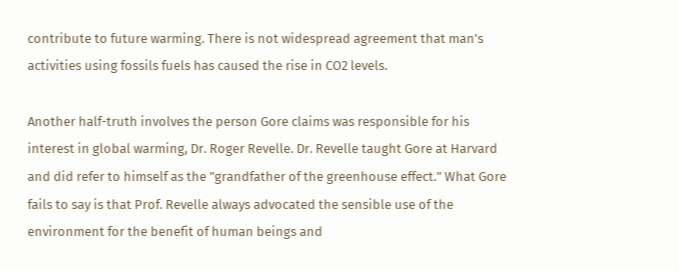contribute to future warming. There is not widespread agreement that man's activities using fossils fuels has caused the rise in CO2 levels.

Another half-truth involves the person Gore claims was responsible for his interest in global warming, Dr. Roger Revelle. Dr. Revelle taught Gore at Harvard and did refer to himself as the "grandfather of the greenhouse effect." What Gore fails to say is that Prof. Revelle always advocated the sensible use of the environment for the benefit of human beings and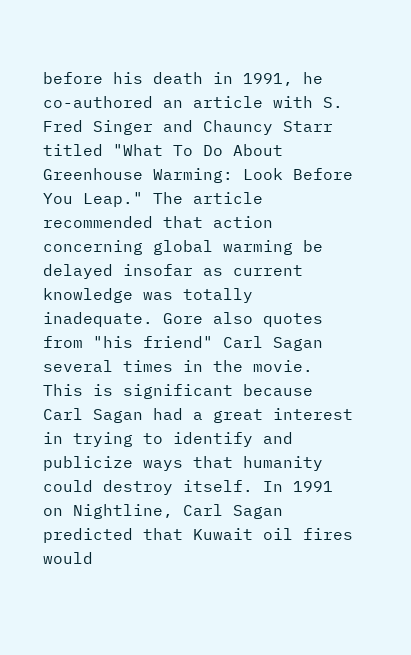before his death in 1991, he co-authored an article with S. Fred Singer and Chauncy Starr titled "What To Do About Greenhouse Warming: Look Before You Leap." The article recommended that action concerning global warming be delayed insofar as current knowledge was totally inadequate. Gore also quotes from "his friend" Carl Sagan several times in the movie. This is significant because Carl Sagan had a great interest in trying to identify and publicize ways that humanity could destroy itself. In 1991 on Nightline, Carl Sagan predicted that Kuwait oil fires would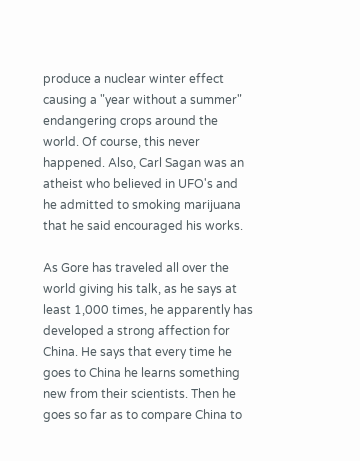produce a nuclear winter effect causing a "year without a summer" endangering crops around the world. Of course, this never happened. Also, Carl Sagan was an atheist who believed in UFO's and he admitted to smoking marijuana that he said encouraged his works.

As Gore has traveled all over the world giving his talk, as he says at least 1,000 times, he apparently has developed a strong affection for China. He says that every time he goes to China he learns something new from their scientists. Then he goes so far as to compare China to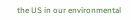the US in our environmental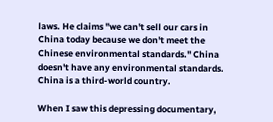laws. He claims "we can't sell our cars in China today because we don't meet the Chinese environmental standards." China doesn't have any environmental standards. China is a third-world country.

When I saw this depressing documentary,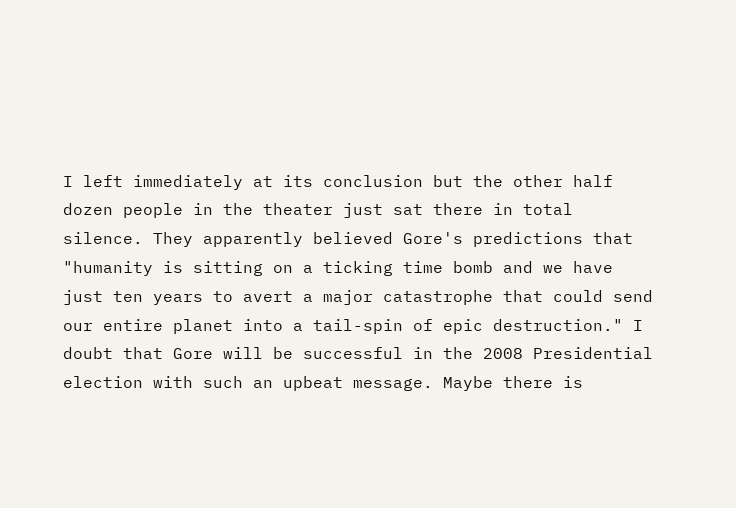I left immediately at its conclusion but the other half dozen people in the theater just sat there in total silence. They apparently believed Gore's predictions that "humanity is sitting on a ticking time bomb and we have just ten years to avert a major catastrophe that could send our entire planet into a tail-spin of epic destruction." I doubt that Gore will be successful in the 2008 Presidential election with such an upbeat message. Maybe there is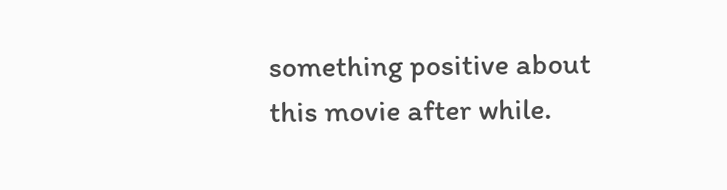something positive about this movie after while.